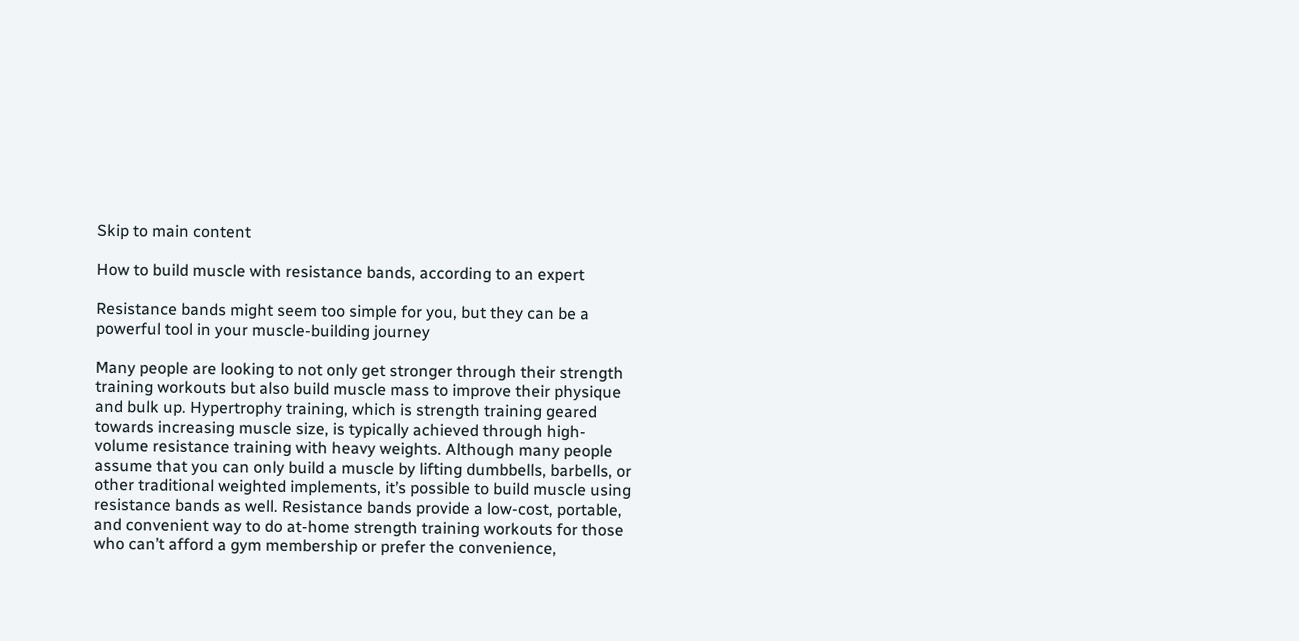Skip to main content

How to build muscle with resistance bands, according to an expert

Resistance bands might seem too simple for you, but they can be a powerful tool in your muscle-building journey

Many people are looking to not only get stronger through their strength training workouts but also build muscle mass to improve their physique and bulk up. Hypertrophy training, which is strength training geared towards increasing muscle size, is typically achieved through high-volume resistance training with heavy weights. Although many people assume that you can only build a muscle by lifting dumbbells, barbells, or other traditional weighted implements, it’s possible to build muscle using resistance bands as well. Resistance bands provide a low-cost, portable, and convenient way to do at-home strength training workouts for those who can’t afford a gym membership or prefer the convenience,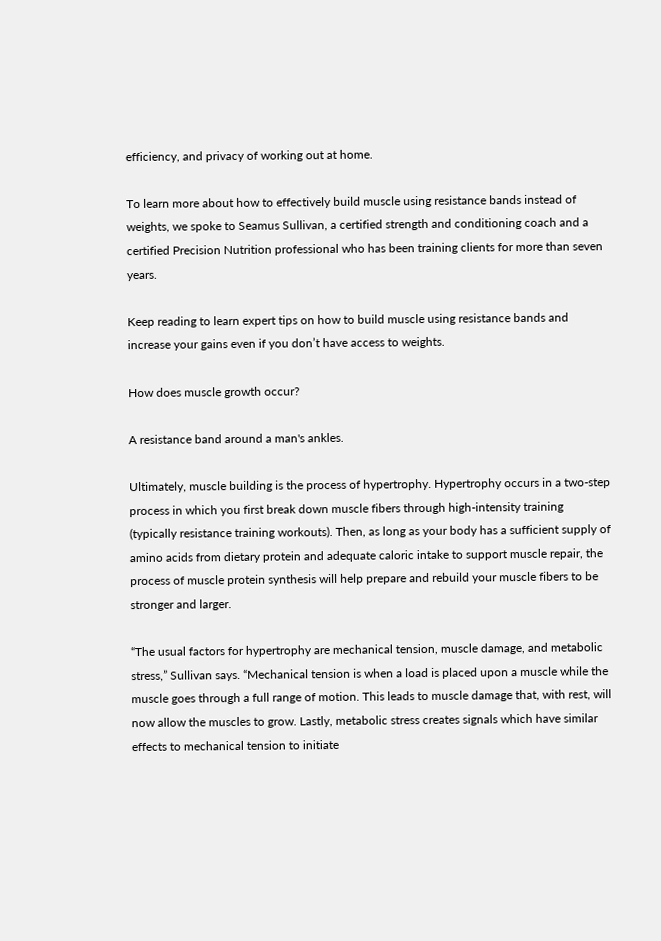efficiency, and privacy of working out at home.

To learn more about how to effectively build muscle using resistance bands instead of weights, we spoke to Seamus Sullivan, a certified strength and conditioning coach and a certified Precision Nutrition professional who has been training clients for more than seven years.

Keep reading to learn expert tips on how to build muscle using resistance bands and increase your gains even if you don’t have access to weights.

How does muscle growth occur?

A resistance band around a man's ankles.

Ultimately, muscle building is the process of hypertrophy. Hypertrophy occurs in a two-step process in which you first break down muscle fibers through high-intensity training (typically resistance training workouts). Then, as long as your body has a sufficient supply of amino acids from dietary protein and adequate caloric intake to support muscle repair, the process of muscle protein synthesis will help prepare and rebuild your muscle fibers to be stronger and larger.

“The usual factors for hypertrophy are mechanical tension, muscle damage, and metabolic stress,” Sullivan says. “Mechanical tension is when a load is placed upon a muscle while the muscle goes through a full range of motion. This leads to muscle damage that, with rest, will now allow the muscles to grow. Lastly, metabolic stress creates signals which have similar effects to mechanical tension to initiate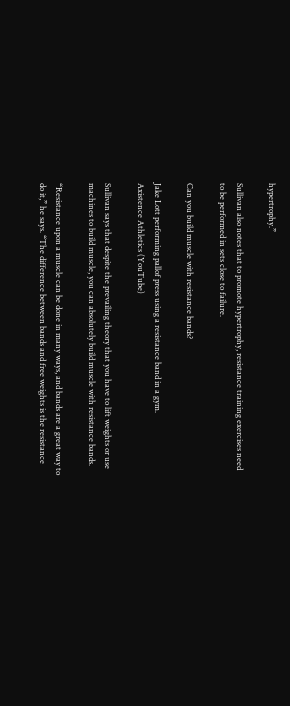hypertrophy.”

Sullivan also notes that to promote hypertrophy, resistance training exercises need to be performed in sets close to failure.

Can you build muscle with resistance bands?

Jake Lott performing pallof press using a resistance band in a gym.
Axistence Athletics (YouTube)

Sullivan says that despite the prevailing theory that you have to lift weights or use machines to build muscle, you can absolutely build muscle with resistance bands.

“Resistance upon a muscle can be done in many ways, and bands are a great way to do it,” he says. “The difference between bands and free weights is the resistance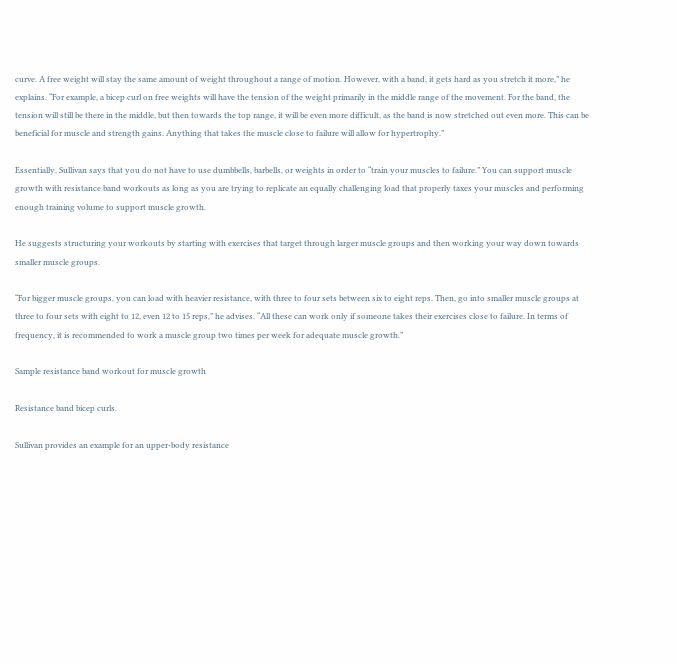curve. A free weight will stay the same amount of weight throughout a range of motion. However, with a band, it gets hard as you stretch it more,” he explains. “For example, a bicep curl on free weights will have the tension of the weight primarily in the middle range of the movement. For the band, the tension will still be there in the middle, but then towards the top range, it will be even more difficult, as the band is now stretched out even more. This can be beneficial for muscle and strength gains. Anything that takes the muscle close to failure will allow for hypertrophy.”

Essentially, Sullivan says that you do not have to use dumbbells, barbells, or weights in order to “train your muscles to failure.” You can support muscle growth with resistance band workouts as long as you are trying to replicate an equally challenging load that properly taxes your muscles and performing enough training volume to support muscle growth.

He suggests structuring your workouts by starting with exercises that target through larger muscle groups and then working your way down towards smaller muscle groups.

“For bigger muscle groups, you can load with heavier resistance, with three to four sets between six to eight reps. Then, go into smaller muscle groups at three to four sets with eight to 12, even 12 to 15 reps,” he advises. “All these can work only if someone takes their exercises close to failure. In terms of frequency, it is recommended to work a muscle group two times per week for adequate muscle growth.”

Sample resistance band workout for muscle growth

Resistance band bicep curls.

Sullivan provides an example for an upper-body resistance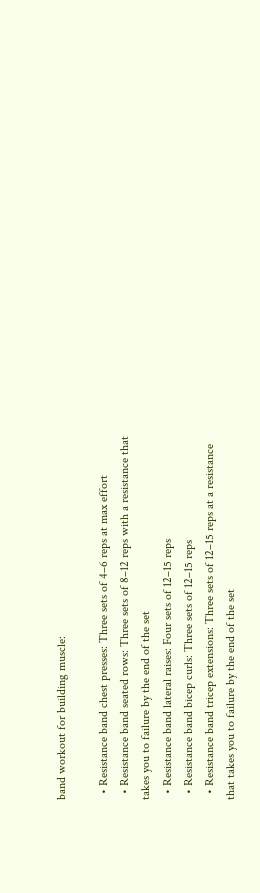band workout for building muscle:

  • Resistance band chest presses: Three sets of 4–6 reps at max effort
  • Resistance band seated rows: Three sets of 8–12 reps with a resistance that takes you to failure by the end of the set
  • Resistance band lateral raises: Four sets of 12–15 reps
  • Resistance band bicep curls: Three sets of 12–15 reps
  • Resistance band tricep extensions: Three sets of 12–15 reps at a resistance that takes you to failure by the end of the set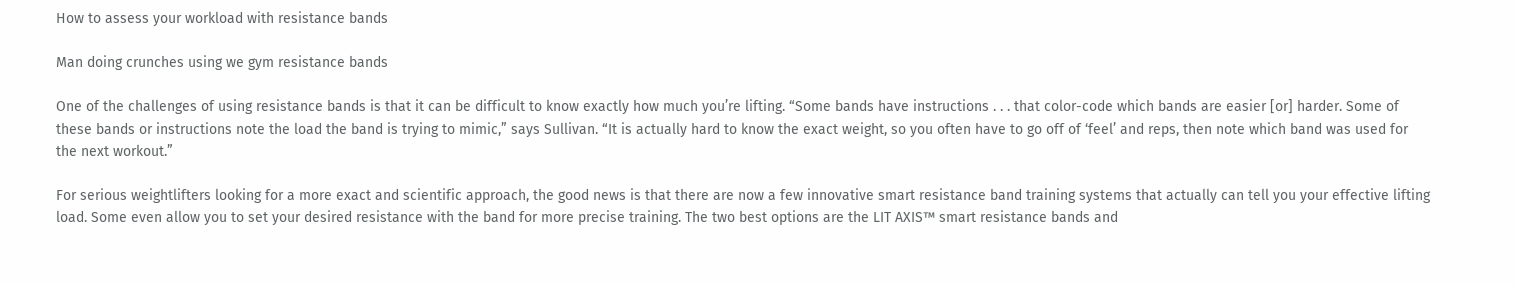How to assess your workload with resistance bands

Man doing crunches using we gym resistance bands

One of the challenges of using resistance bands is that it can be difficult to know exactly how much you’re lifting. “Some bands have instructions . . . that color-code which bands are easier [or] harder. Some of these bands or instructions note the load the band is trying to mimic,” says Sullivan. “It is actually hard to know the exact weight, so you often have to go off of ‘feel’ and reps, then note which band was used for the next workout.”

For serious weightlifters looking for a more exact and scientific approach, the good news is that there are now a few innovative smart resistance band training systems that actually can tell you your effective lifting load. Some even allow you to set your desired resistance with the band for more precise training. The two best options are the LIT AXIS™ smart resistance bands and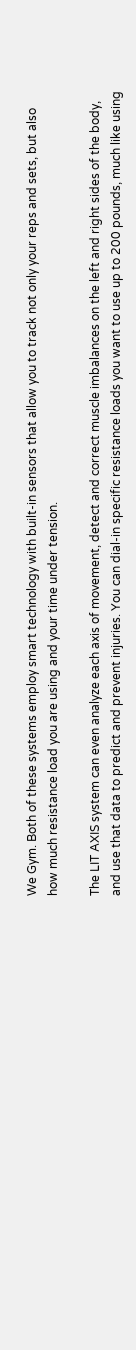We Gym. Both of these systems employ smart technology with built-in sensors that allow you to track not only your reps and sets, but also how much resistance load you are using and your time under tension.

The LIT AXIS system can even analyze each axis of movement, detect and correct muscle imbalances on the left and right sides of the body, and use that data to predict and prevent injuries. You can dial-in specific resistance loads you want to use up to 200 pounds, much like using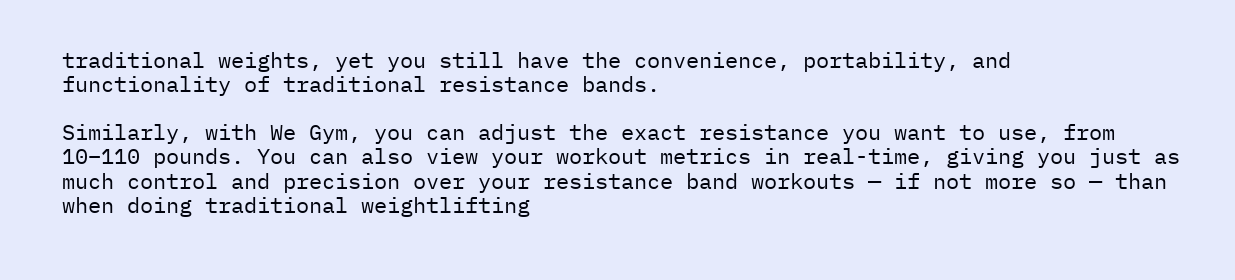traditional weights, yet you still have the convenience, portability, and functionality of traditional resistance bands.

Similarly, with We Gym, you can adjust the exact resistance you want to use, from 10–110 pounds. You can also view your workout metrics in real-time, giving you just as much control and precision over your resistance band workouts — if not more so — than when doing traditional weightlifting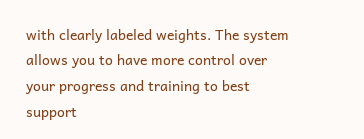with clearly labeled weights. The system allows you to have more control over your progress and training to best support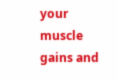your muscle gains and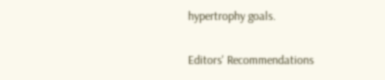hypertrophy goals.

Editors' Recommendations